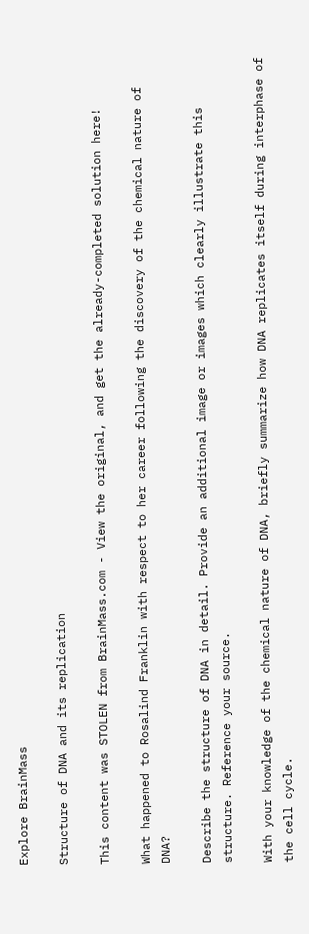Explore BrainMass

Structure of DNA and its replication

This content was STOLEN from BrainMass.com - View the original, and get the already-completed solution here!

What happened to Rosalind Franklin with respect to her career following the discovery of the chemical nature of DNA?

Describe the structure of DNA in detail. Provide an additional image or images which clearly illustrate this structure. Reference your source.

With your knowledge of the chemical nature of DNA, briefly summarize how DNA replicates itself during interphase of the cell cycle.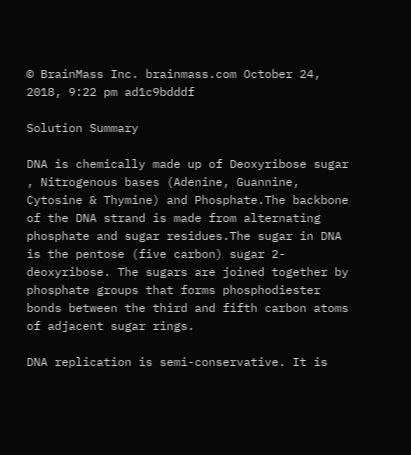© BrainMass Inc. brainmass.com October 24, 2018, 9:22 pm ad1c9bdddf

Solution Summary

DNA is chemically made up of Deoxyribose sugar , Nitrogenous bases (Adenine, Guannine, Cytosine & Thymine) and Phosphate.The backbone of the DNA strand is made from alternating phosphate and sugar residues.The sugar in DNA is the pentose (five carbon) sugar 2-deoxyribose. The sugars are joined together by phosphate groups that forms phosphodiester bonds between the third and fifth carbon atoms of adjacent sugar rings.

DNA replication is semi-conservative. It is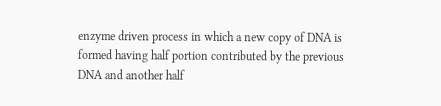enzyme driven process in which a new copy of DNA is formed having half portion contributed by the previous DNA and another half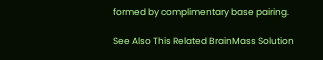formed by complimentary base pairing.

See Also This Related BrainMass Solution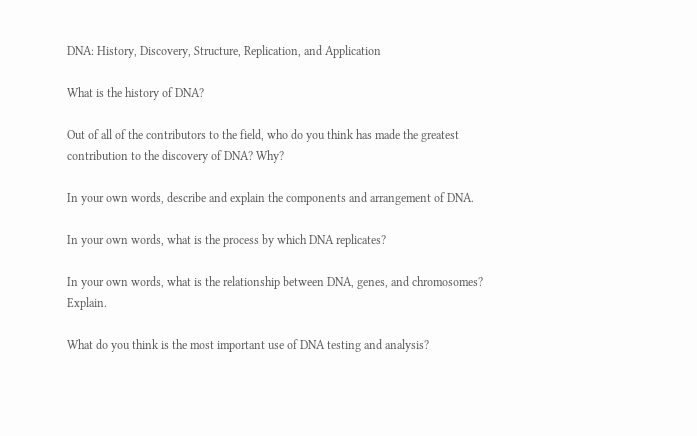DNA: History, Discovery, Structure, Replication, and Application

What is the history of DNA?

Out of all of the contributors to the field, who do you think has made the greatest contribution to the discovery of DNA? Why?

In your own words, describe and explain the components and arrangement of DNA.

In your own words, what is the process by which DNA replicates?

In your own words, what is the relationship between DNA, genes, and chromosomes? Explain.

What do you think is the most important use of DNA testing and analysis?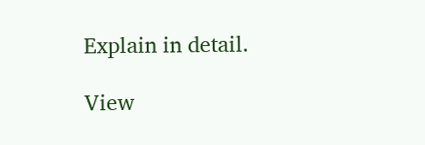Explain in detail.

View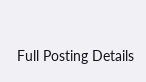Full Posting Details